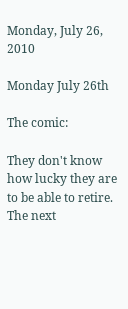Monday, July 26, 2010

Monday July 26th

The comic:

They don't know how lucky they are to be able to retire. The next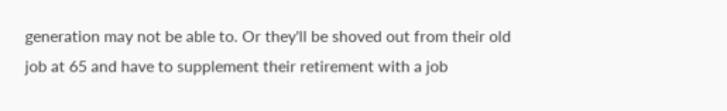generation may not be able to. Or they'll be shoved out from their old job at 65 and have to supplement their retirement with a job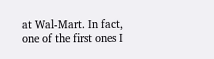at Wal-Mart. In fact, one of the first ones I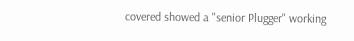covered showed a "senior Plugger" working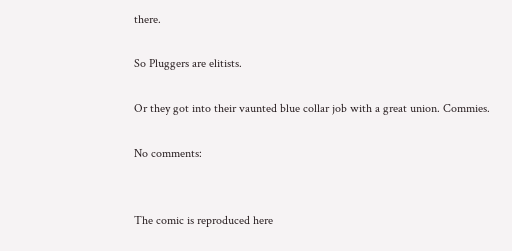there.

So Pluggers are elitists.

Or they got into their vaunted blue collar job with a great union. Commies.

No comments:


The comic is reproduced here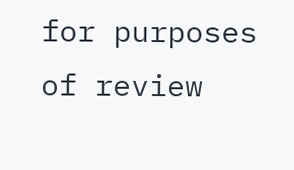for purposes of review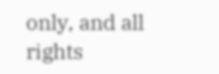only, and all rights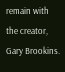remain with the creator, Gary Brookins.